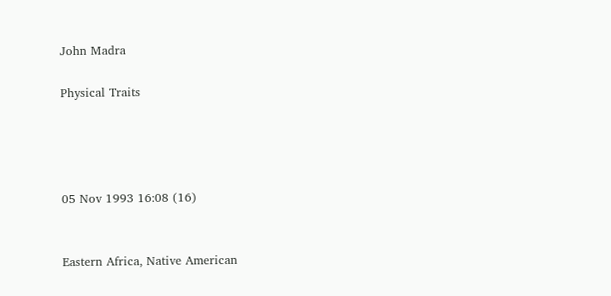John Madra

Physical Traits




05 Nov 1993 16:08 (16)


Eastern Africa, Native American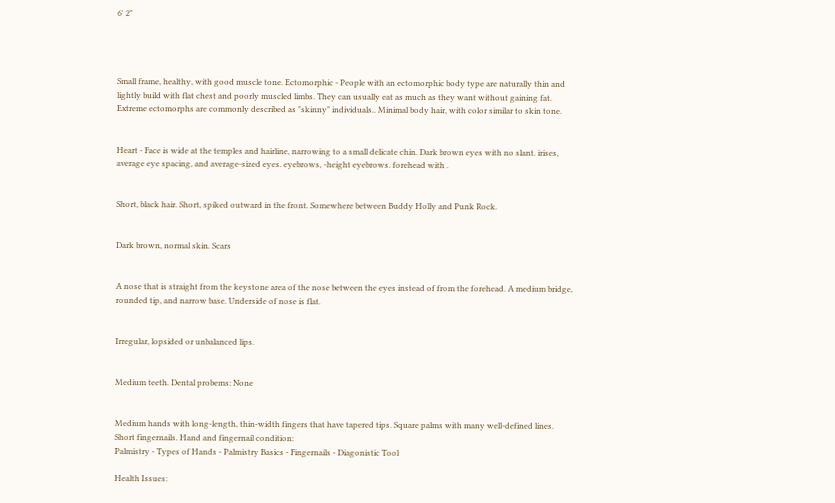6' 2"




Small frame, healthy, with good muscle tone. Ectomorphic - People with an ectomorphic body type are naturally thin and lightly build with flat chest and poorly muscled limbs. They can usually eat as much as they want without gaining fat. Extreme ectomorphs are commonly described as "skinny" individuals.. Minimal body hair, with color similar to skin tone.


Heart - Face is wide at the temples and hairline, narrowing to a small delicate chin. Dark brown eyes with no slant. irises, average eye spacing, and average-sized eyes. eyebrows, -height eyebrows. forehead with .


Short, black hair. Short, spiked outward in the front. Somewhere between Buddy Holly and Punk Rock.


Dark brown, normal skin. Scars


A nose that is straight from the keystone area of the nose between the eyes instead of from the forehead. A medium bridge, rounded tip, and narrow base. Underside of nose is flat.


Irregular, lopsided or unbalanced lips.


Medium teeth. Dental probems: None


Medium hands with long-length, thin-width fingers that have tapered tips. Square palms with many well-defined lines. Short fingernails. Hand and fingernail condition:
Palmistry - Types of Hands - Palmistry Basics - Fingernails - Diagonistic Tool

Health Issues: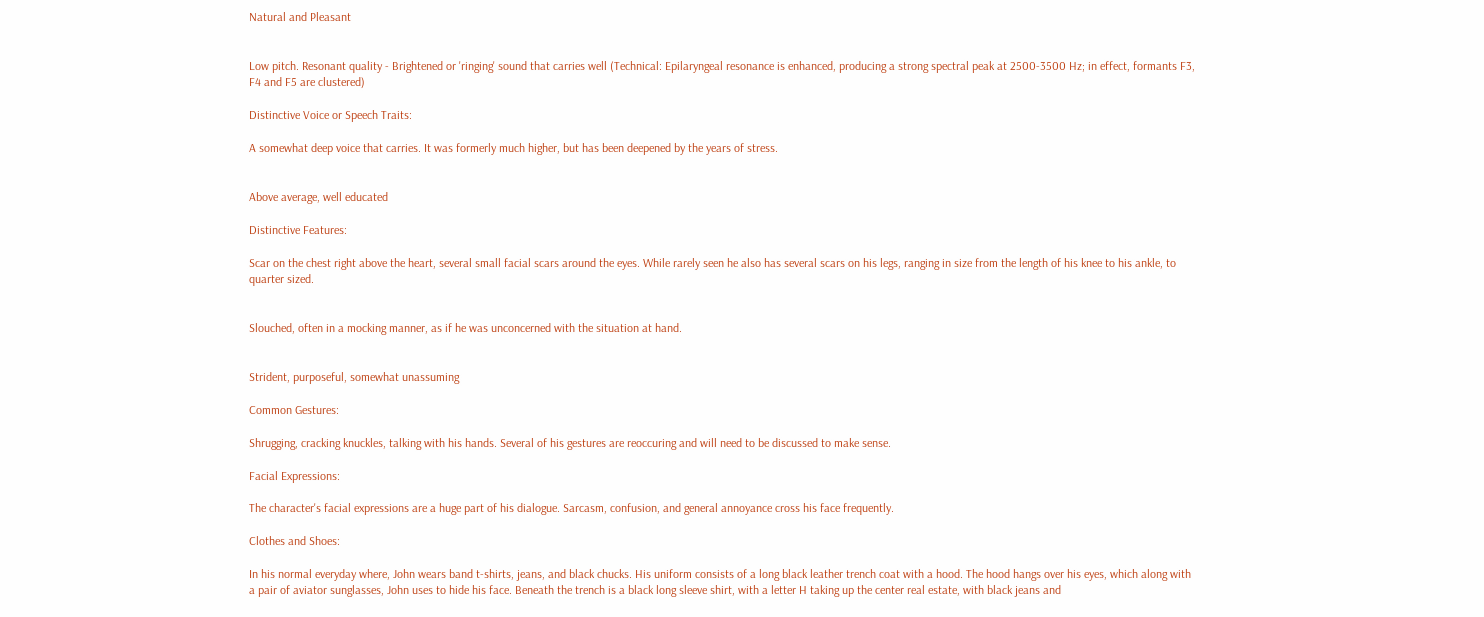Natural and Pleasant


Low pitch. Resonant quality - Brightened or 'ringing' sound that carries well (Technical: Epilaryngeal resonance is enhanced, producing a strong spectral peak at 2500-3500 Hz; in effect, formants F3, F4 and F5 are clustered)

Distinctive Voice or Speech Traits:

A somewhat deep voice that carries. It was formerly much higher, but has been deepened by the years of stress.


Above average, well educated

Distinctive Features:

Scar on the chest right above the heart, several small facial scars around the eyes. While rarely seen he also has several scars on his legs, ranging in size from the length of his knee to his ankle, to quarter sized.


Slouched, often in a mocking manner, as if he was unconcerned with the situation at hand.


Strident, purposeful, somewhat unassuming

Common Gestures:

Shrugging, cracking knuckles, talking with his hands. Several of his gestures are reoccuring and will need to be discussed to make sense.

Facial Expressions:

The character's facial expressions are a huge part of his dialogue. Sarcasm, confusion, and general annoyance cross his face frequently.

Clothes and Shoes:

In his normal everyday where, John wears band t-shirts, jeans, and black chucks. His uniform consists of a long black leather trench coat with a hood. The hood hangs over his eyes, which along with a pair of aviator sunglasses, John uses to hide his face. Beneath the trench is a black long sleeve shirt, with a letter H taking up the center real estate, with black jeans and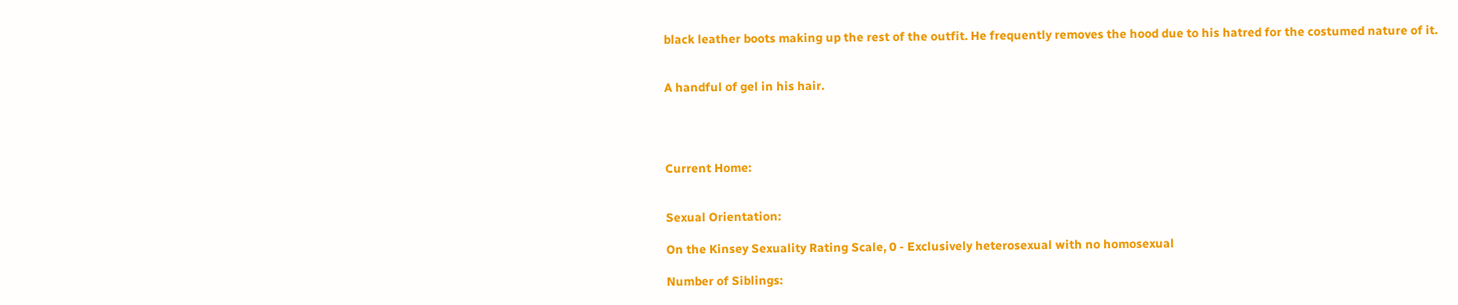black leather boots making up the rest of the outfit. He frequently removes the hood due to his hatred for the costumed nature of it.


A handful of gel in his hair.




Current Home:


Sexual Orientation:

On the Kinsey Sexuality Rating Scale, 0 - Exclusively heterosexual with no homosexual

Number of Siblings: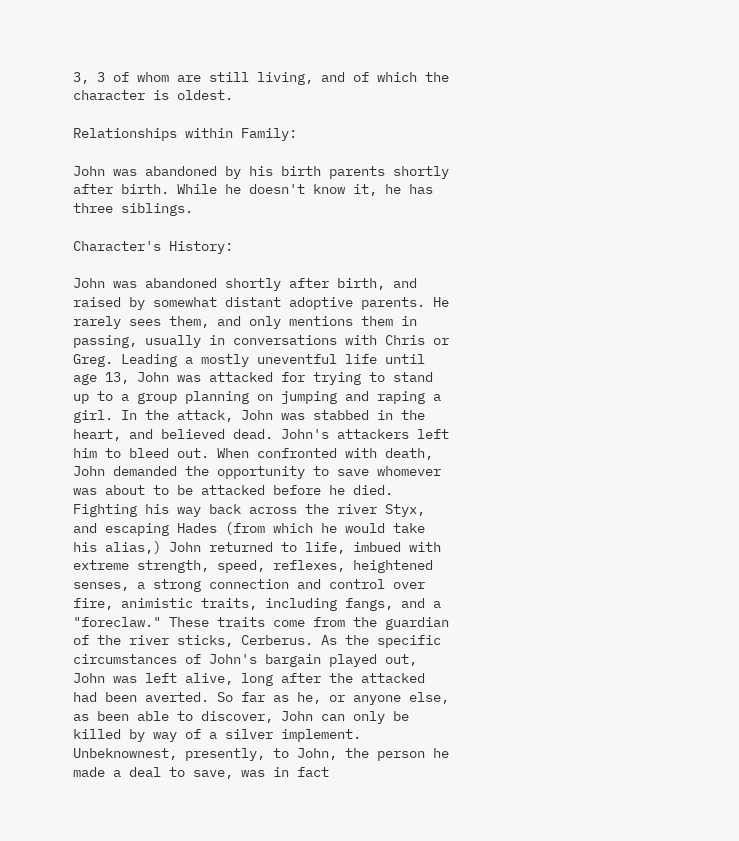3, 3 of whom are still living, and of which the character is oldest.

Relationships within Family:

John was abandoned by his birth parents shortly after birth. While he doesn't know it, he has three siblings.

Character's History:

John was abandoned shortly after birth, and raised by somewhat distant adoptive parents. He rarely sees them, and only mentions them in passing, usually in conversations with Chris or Greg. Leading a mostly uneventful life until age 13, John was attacked for trying to stand up to a group planning on jumping and raping a girl. In the attack, John was stabbed in the heart, and believed dead. John's attackers left him to bleed out. When confronted with death, John demanded the opportunity to save whomever was about to be attacked before he died. Fighting his way back across the river Styx, and escaping Hades (from which he would take his alias,) John returned to life, imbued with extreme strength, speed, reflexes, heightened senses, a strong connection and control over fire, animistic traits, including fangs, and a "foreclaw." These traits come from the guardian of the river sticks, Cerberus. As the specific circumstances of John's bargain played out, John was left alive, long after the attacked had been averted. So far as he, or anyone else, as been able to discover, John can only be killed by way of a silver implement. Unbeknownest, presently, to John, the person he made a deal to save, was in fact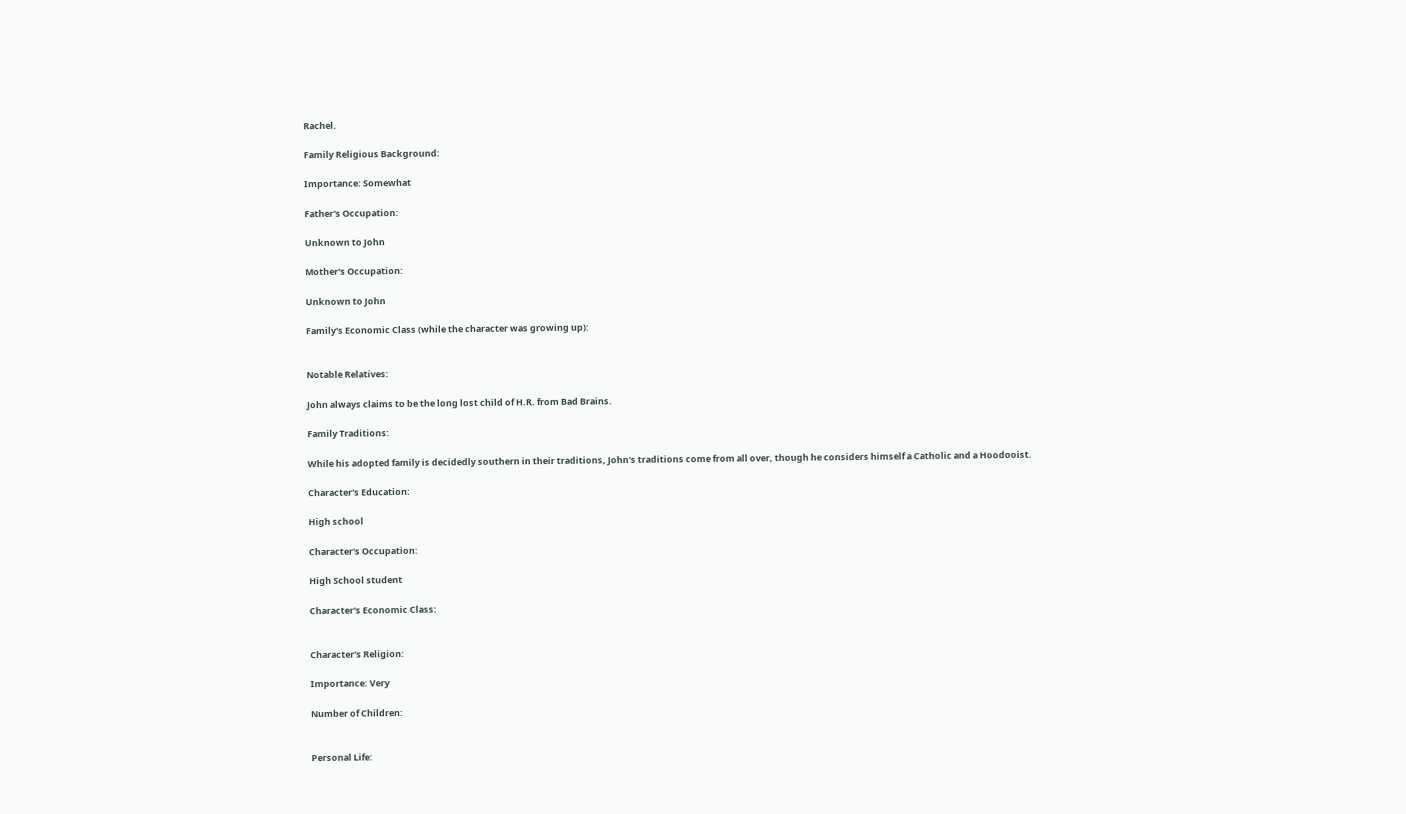Rachel.

Family Religious Background:

Importance: Somewhat

Father's Occupation:

Unknown to John

Mother's Occupation:

Unknown to John

Family's Economic Class (while the character was growing up):


Notable Relatives:

John always claims to be the long lost child of H.R. from Bad Brains.

Family Traditions:

While his adopted family is decidedly southern in their traditions, John's traditions come from all over, though he considers himself a Catholic and a Hoodooist.

Character's Education:

High school

Character's Occupation:

High School student

Character's Economic Class:


Character's Religion:

Importance: Very

Number of Children:


Personal Life: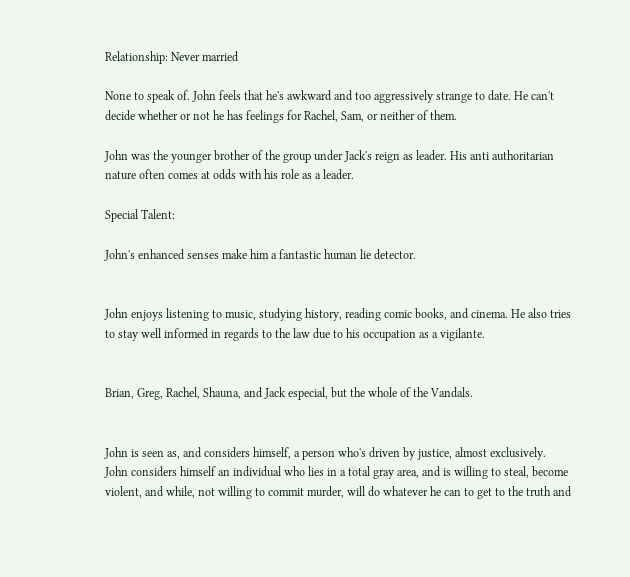Relationship: Never married

None to speak of. John feels that he's awkward and too aggressively strange to date. He can't decide whether or not he has feelings for Rachel, Sam, or neither of them.

John was the younger brother of the group under Jack's reign as leader. His anti authoritarian nature often comes at odds with his role as a leader.

Special Talent:

John's enhanced senses make him a fantastic human lie detector.


John enjoys listening to music, studying history, reading comic books, and cinema. He also tries to stay well informed in regards to the law due to his occupation as a vigilante.


Brian, Greg, Rachel, Shauna, and Jack especial, but the whole of the Vandals.


John is seen as, and considers himself, a person who's driven by justice, almost exclusively. John considers himself an individual who lies in a total gray area, and is willing to steal, become violent, and while, not willing to commit murder, will do whatever he can to get to the truth and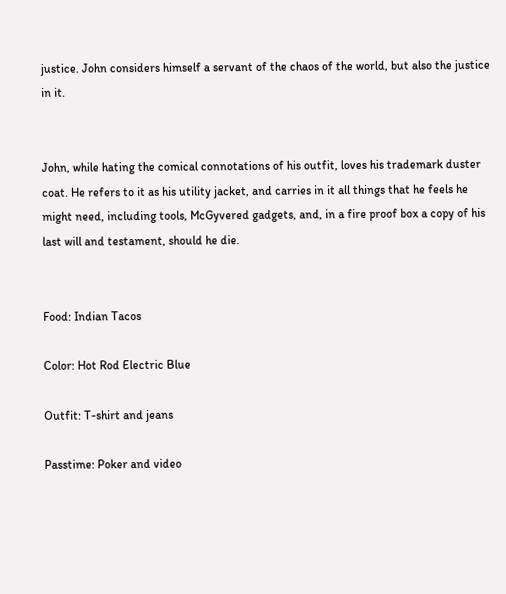justice. John considers himself a servant of the chaos of the world, but also the justice in it.


John, while hating the comical connotations of his outfit, loves his trademark duster coat. He refers to it as his utility jacket, and carries in it all things that he feels he might need, including tools, McGyvered gadgets, and, in a fire proof box a copy of his last will and testament, should he die.


Food: Indian Tacos

Color: Hot Rod Electric Blue

Outfit: T-shirt and jeans

Passtime: Poker and video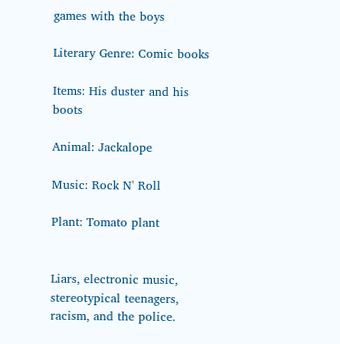games with the boys

Literary Genre: Comic books

Items: His duster and his boots

Animal: Jackalope

Music: Rock N' Roll

Plant: Tomato plant


Liars, electronic music, stereotypical teenagers, racism, and the police.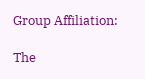Group Affiliation:

The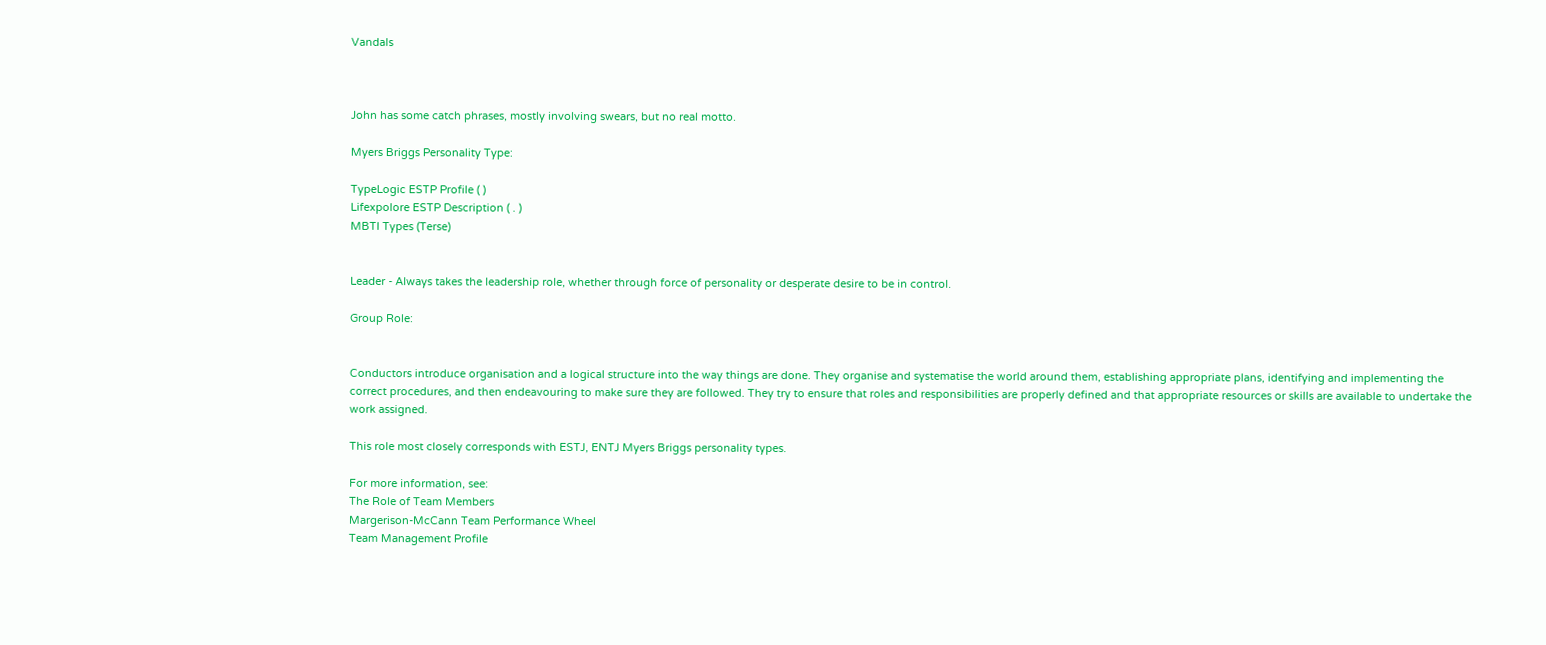Vandals



John has some catch phrases, mostly involving swears, but no real motto.

Myers Briggs Personality Type:

TypeLogic ESTP Profile ( )
Lifexpolore ESTP Description ( . )
MBTI Types (Terse)


Leader - Always takes the leadership role, whether through force of personality or desperate desire to be in control.

Group Role:


Conductors introduce organisation and a logical structure into the way things are done. They organise and systematise the world around them, establishing appropriate plans, identifying and implementing the correct procedures, and then endeavouring to make sure they are followed. They try to ensure that roles and responsibilities are properly defined and that appropriate resources or skills are available to undertake the work assigned.

This role most closely corresponds with ESTJ, ENTJ Myers Briggs personality types.

For more information, see:
The Role of Team Members
Margerison-McCann Team Performance Wheel
Team Management Profile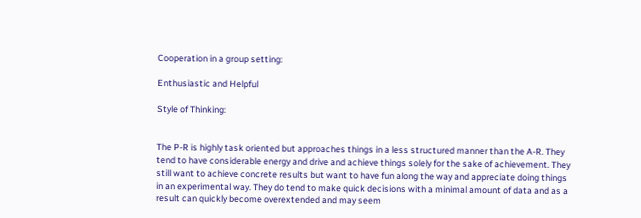Cooperation in a group setting:

Enthusiastic and Helpful

Style of Thinking:


The P-R is highly task oriented but approaches things in a less structured manner than the A-R. They tend to have considerable energy and drive and achieve things solely for the sake of achievement. They still want to achieve concrete results but want to have fun along the way and appreciate doing things in an experimental way. They do tend to make quick decisions with a minimal amount of data and as a result can quickly become overextended and may seem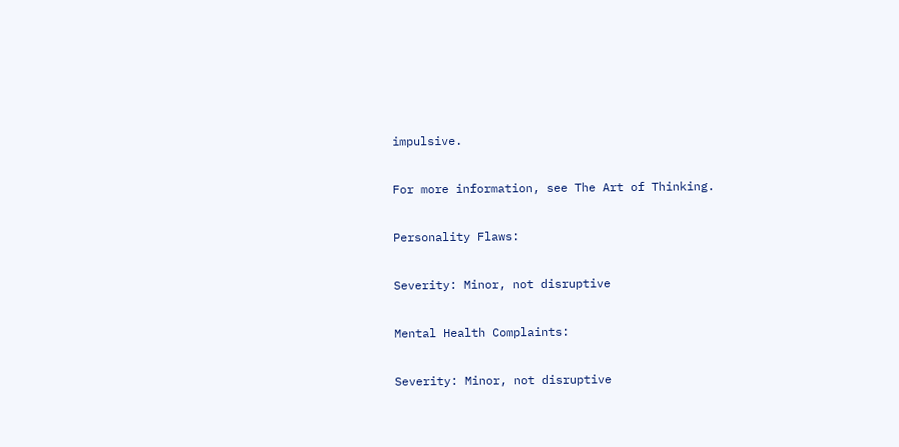impulsive.

For more information, see The Art of Thinking.

Personality Flaws:

Severity: Minor, not disruptive

Mental Health Complaints:

Severity: Minor, not disruptive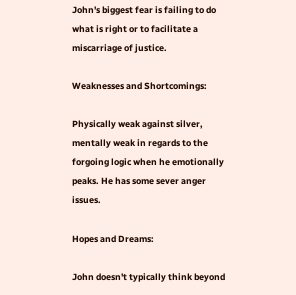John's biggest fear is failing to do what is right or to facilitate a miscarriage of justice.

Weaknesses and Shortcomings:

Physically weak against silver, mentally weak in regards to the forgoing logic when he emotionally peaks. He has some sever anger issues.

Hopes and Dreams:

John doesn't typically think beyond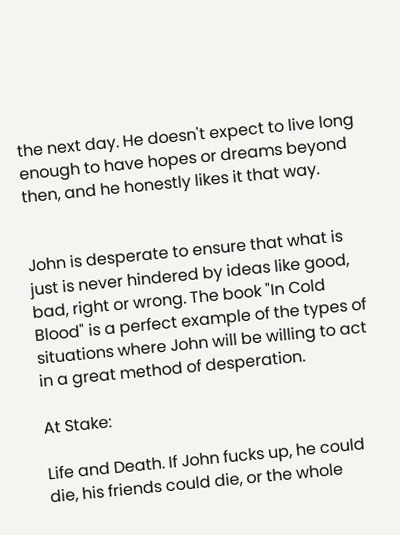the next day. He doesn't expect to live long enough to have hopes or dreams beyond then, and he honestly likes it that way.


John is desperate to ensure that what is just is never hindered by ideas like good, bad, right or wrong. The book "In Cold Blood" is a perfect example of the types of situations where John will be willing to act in a great method of desperation.

At Stake:

Life and Death. If John fucks up, he could die, his friends could die, or the whole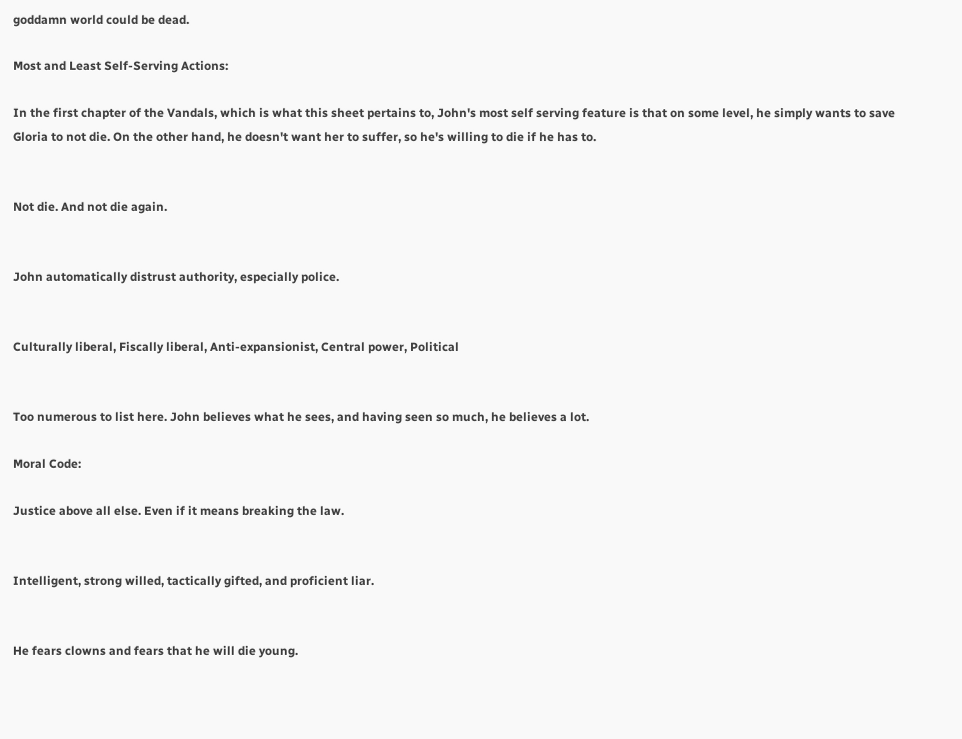goddamn world could be dead.

Most and Least Self-Serving Actions:

In the first chapter of the Vandals, which is what this sheet pertains to, John's most self serving feature is that on some level, he simply wants to save Gloria to not die. On the other hand, he doesn't want her to suffer, so he's willing to die if he has to.


Not die. And not die again.


John automatically distrust authority, especially police.


Culturally liberal, Fiscally liberal, Anti-expansionist, Central power, Political


Too numerous to list here. John believes what he sees, and having seen so much, he believes a lot.

Moral Code:

Justice above all else. Even if it means breaking the law.


Intelligent, strong willed, tactically gifted, and proficient liar.


He fears clowns and fears that he will die young.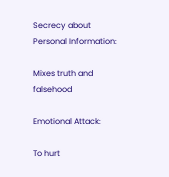Secrecy about Personal Information:

Mixes truth and falsehood

Emotional Attack:

To hurt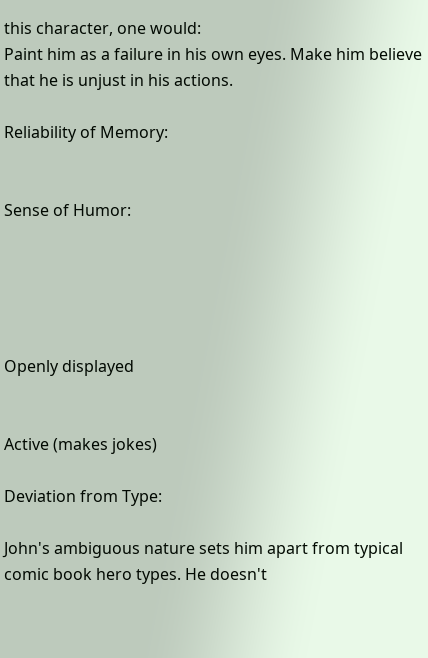this character, one would:
Paint him as a failure in his own eyes. Make him believe that he is unjust in his actions.

Reliability of Memory:


Sense of Humor:





Openly displayed


Active (makes jokes)

Deviation from Type:

John's ambiguous nature sets him apart from typical comic book hero types. He doesn't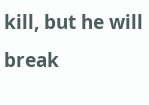kill, but he will break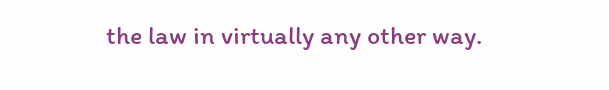the law in virtually any other way.